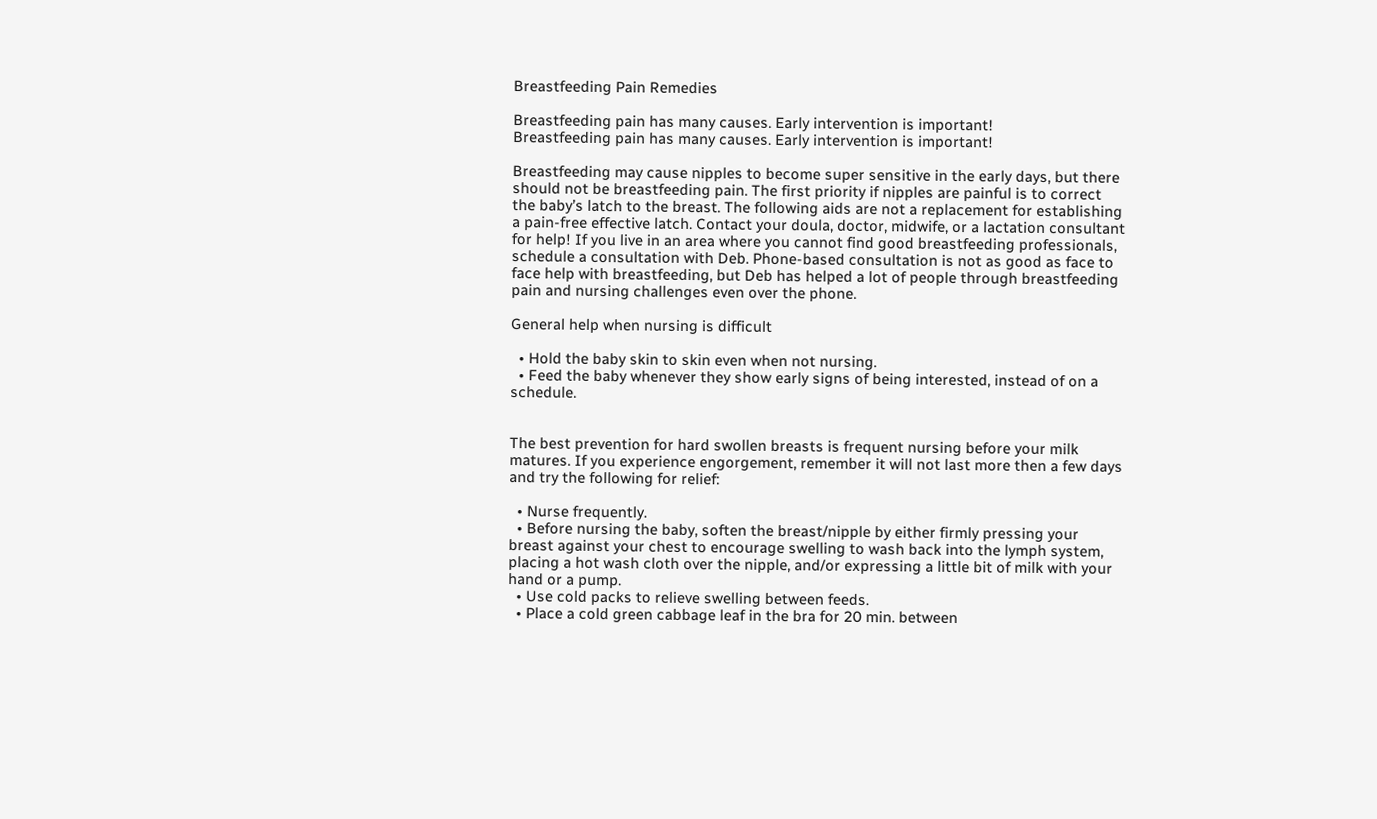Breastfeeding Pain Remedies

Breastfeeding pain has many causes. Early intervention is important!
Breastfeeding pain has many causes. Early intervention is important!

Breastfeeding may cause nipples to become super sensitive in the early days, but there should not be breastfeeding pain. The first priority if nipples are painful is to correct the baby’s latch to the breast. The following aids are not a replacement for establishing a pain-free effective latch. Contact your doula, doctor, midwife, or a lactation consultant for help! If you live in an area where you cannot find good breastfeeding professionals, schedule a consultation with Deb. Phone-based consultation is not as good as face to face help with breastfeeding, but Deb has helped a lot of people through breastfeeding pain and nursing challenges even over the phone.

General help when nursing is difficult

  • Hold the baby skin to skin even when not nursing.
  • Feed the baby whenever they show early signs of being interested, instead of on a schedule.


The best prevention for hard swollen breasts is frequent nursing before your milk matures. If you experience engorgement, remember it will not last more then a few days and try the following for relief:

  • Nurse frequently.
  • Before nursing the baby, soften the breast/nipple by either firmly pressing your breast against your chest to encourage swelling to wash back into the lymph system, placing a hot wash cloth over the nipple, and/or expressing a little bit of milk with your hand or a pump.
  • Use cold packs to relieve swelling between feeds.
  • Place a cold green cabbage leaf in the bra for 20 min. between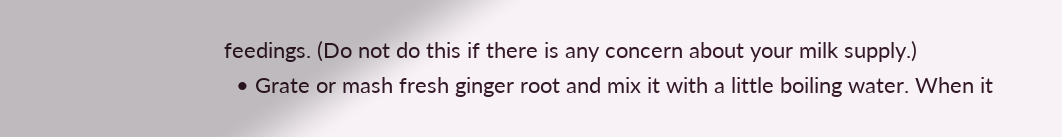feedings. (Do not do this if there is any concern about your milk supply.)
  • Grate or mash fresh ginger root and mix it with a little boiling water. When it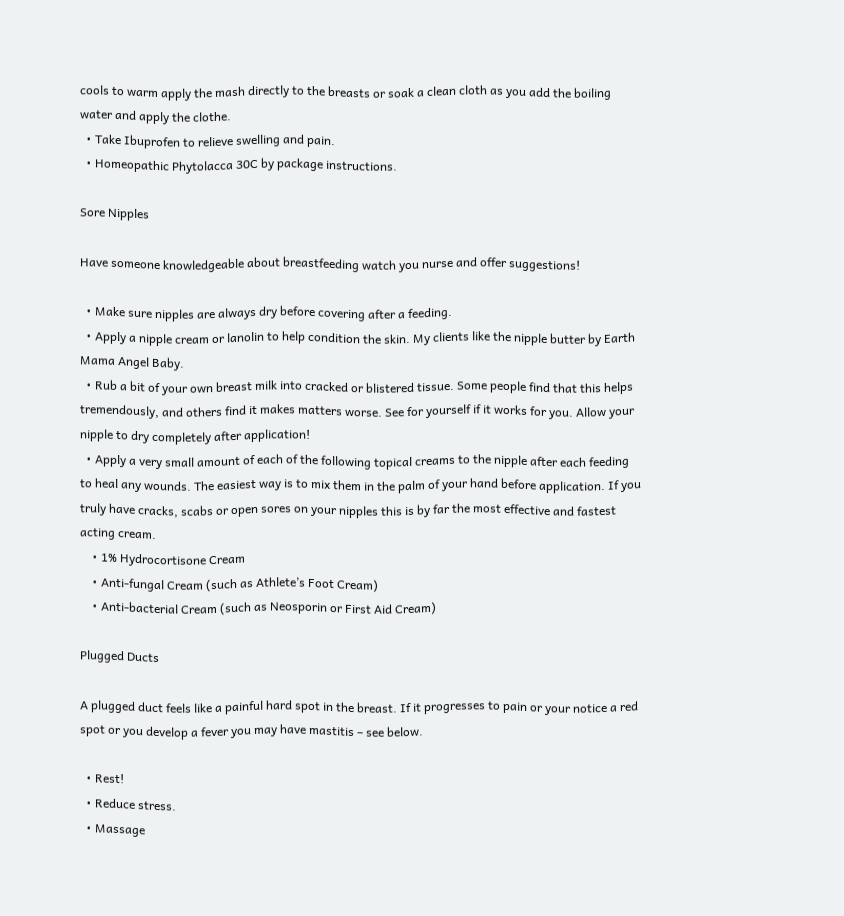cools to warm apply the mash directly to the breasts or soak a clean cloth as you add the boiling water and apply the clothe.
  • Take Ibuprofen to relieve swelling and pain.
  • Homeopathic Phytolacca 30C by package instructions.

Sore Nipples

Have someone knowledgeable about breastfeeding watch you nurse and offer suggestions!

  • Make sure nipples are always dry before covering after a feeding.
  • Apply a nipple cream or lanolin to help condition the skin. My clients like the nipple butter by Earth Mama Angel Baby.
  • Rub a bit of your own breast milk into cracked or blistered tissue. Some people find that this helps tremendously, and others find it makes matters worse. See for yourself if it works for you. Allow your nipple to dry completely after application!
  • Apply a very small amount of each of the following topical creams to the nipple after each feeding to heal any wounds. The easiest way is to mix them in the palm of your hand before application. If you truly have cracks, scabs or open sores on your nipples this is by far the most effective and fastest acting cream.
    • 1% Hydrocortisone Cream
    • Anti-fungal Cream (such as Athlete’s Foot Cream)
    • Anti-bacterial Cream (such as Neosporin or First Aid Cream)

Plugged Ducts

A plugged duct feels like a painful hard spot in the breast. If it progresses to pain or your notice a red spot or you develop a fever you may have mastitis – see below.

  • Rest!
  • Reduce stress.
  • Massage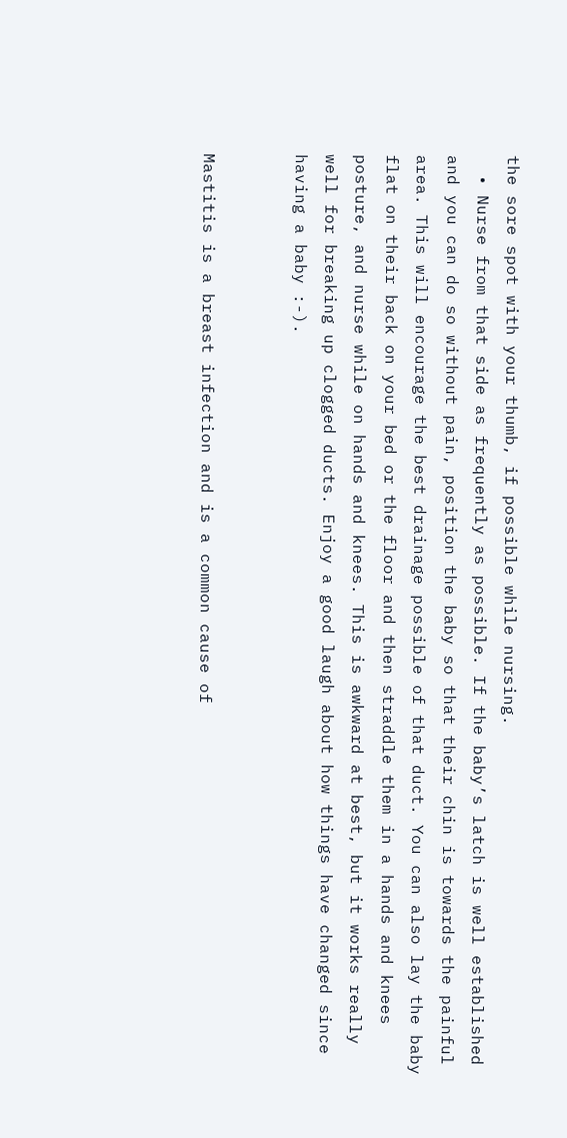the sore spot with your thumb, if possible while nursing.
  • Nurse from that side as frequently as possible. If the baby’s latch is well established and you can do so without pain, position the baby so that their chin is towards the painful area. This will encourage the best drainage possible of that duct. You can also lay the baby flat on their back on your bed or the floor and then straddle them in a hands and knees posture, and nurse while on hands and knees. This is awkward at best, but it works really well for breaking up clogged ducts. Enjoy a good laugh about how things have changed since having a baby :-).


Mastitis is a breast infection and is a common cause of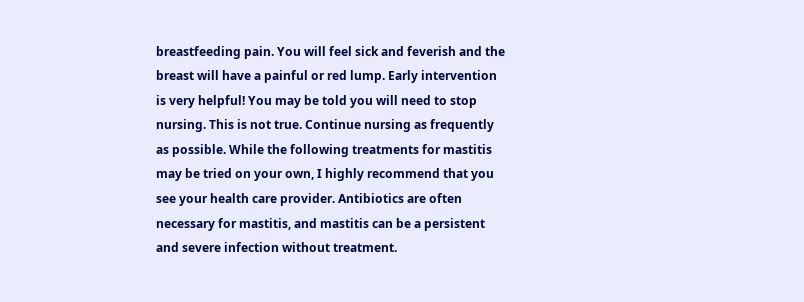breastfeeding pain. You will feel sick and feverish and the breast will have a painful or red lump. Early intervention is very helpful! You may be told you will need to stop nursing. This is not true. Continue nursing as frequently as possible. While the following treatments for mastitis may be tried on your own, I highly recommend that you see your health care provider. Antibiotics are often necessary for mastitis, and mastitis can be a persistent and severe infection without treatment.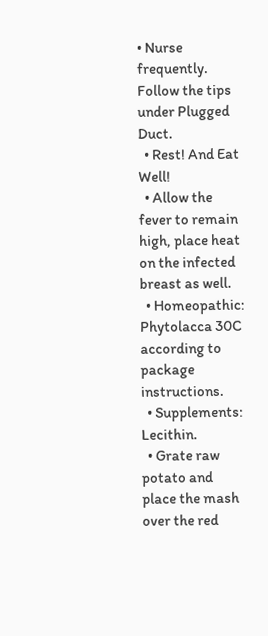• Nurse frequently. Follow the tips under Plugged Duct.
  • Rest! And Eat Well!
  • Allow the fever to remain high, place heat on the infected breast as well.
  • Homeopathic: Phytolacca 30C according to package instructions.
  • Supplements: Lecithin.
  • Grate raw potato and place the mash over the red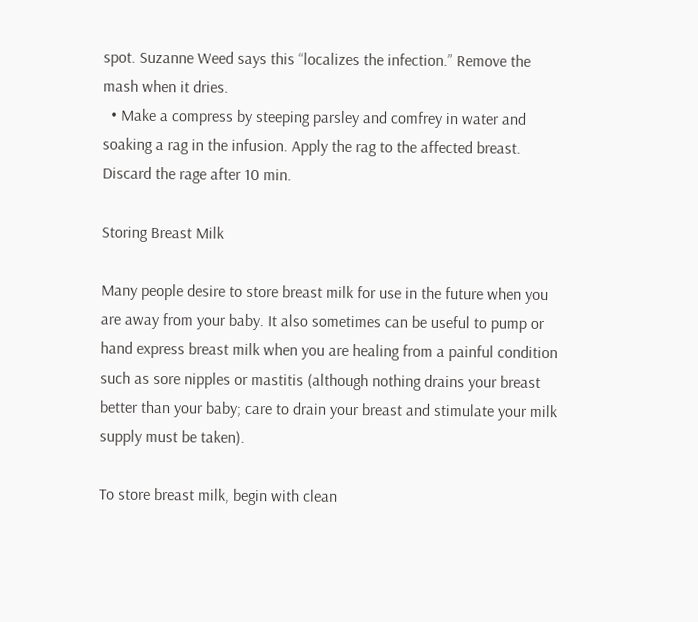spot. Suzanne Weed says this “localizes the infection.” Remove the mash when it dries.
  • Make a compress by steeping parsley and comfrey in water and soaking a rag in the infusion. Apply the rag to the affected breast. Discard the rage after 10 min.

Storing Breast Milk

Many people desire to store breast milk for use in the future when you are away from your baby. It also sometimes can be useful to pump or hand express breast milk when you are healing from a painful condition such as sore nipples or mastitis (although nothing drains your breast better than your baby; care to drain your breast and stimulate your milk supply must be taken).

To store breast milk, begin with clean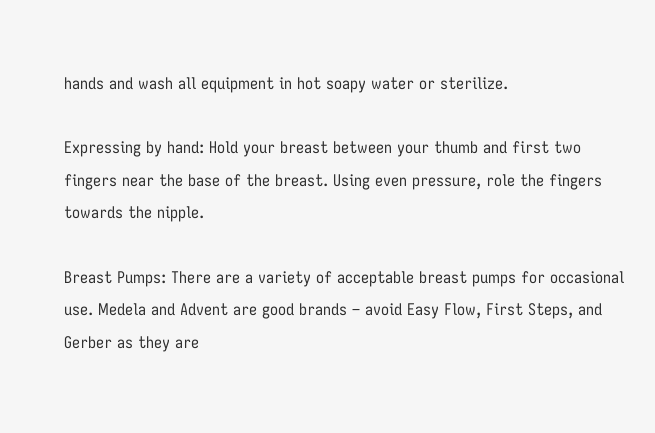hands and wash all equipment in hot soapy water or sterilize.

Expressing by hand: Hold your breast between your thumb and first two fingers near the base of the breast. Using even pressure, role the fingers towards the nipple.

Breast Pumps: There are a variety of acceptable breast pumps for occasional use. Medela and Advent are good brands – avoid Easy Flow, First Steps, and Gerber as they are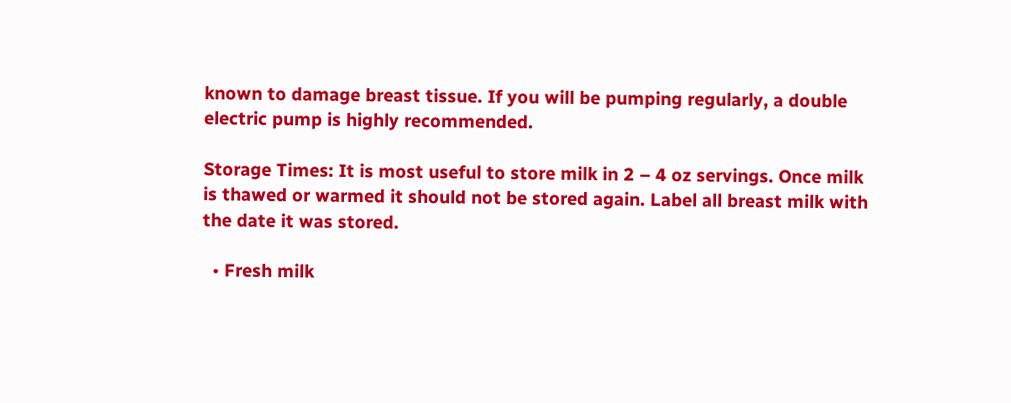known to damage breast tissue. If you will be pumping regularly, a double electric pump is highly recommended.

Storage Times: It is most useful to store milk in 2 – 4 oz servings. Once milk is thawed or warmed it should not be stored again. Label all breast milk with the date it was stored.

  • Fresh milk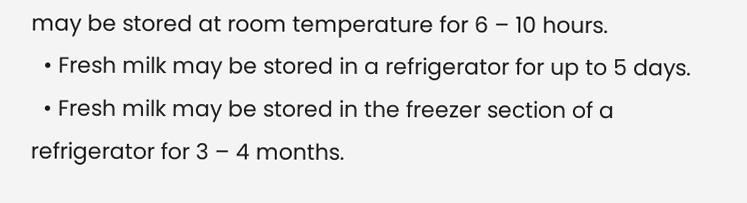may be stored at room temperature for 6 – 10 hours.
  • Fresh milk may be stored in a refrigerator for up to 5 days.
  • Fresh milk may be stored in the freezer section of a refrigerator for 3 – 4 months.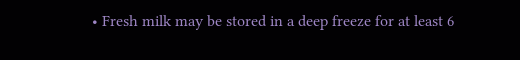• Fresh milk may be stored in a deep freeze for at least 6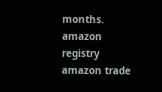months.
amazon registry
amazon trade